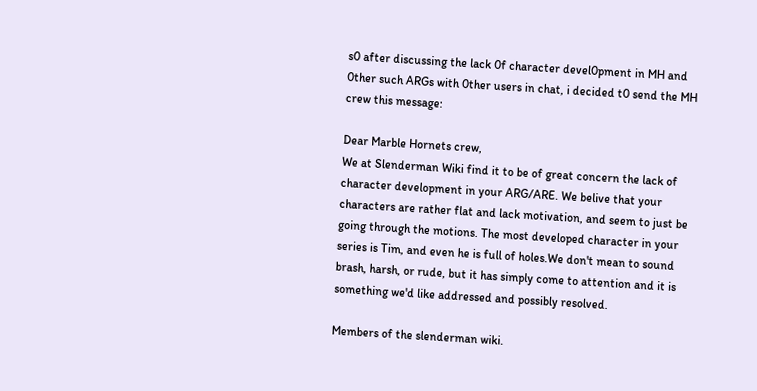s0 after discussing the lack 0f character devel0pment in MH and 0ther such ARGs with 0ther users in chat, i decided t0 send the MH crew this message:

Dear Marble Hornets crew,
We at Slenderman Wiki find it to be of great concern the lack of character development in your ARG/ARE. We belive that your characters are rather flat and lack motivation, and seem to just be going through the motions. The most developed character in your series is Tim, and even he is full of holes.We don't mean to sound brash, harsh, or rude, but it has simply come to attention and it is something we'd like addressed and possibly resolved.

Members of the slenderman wiki.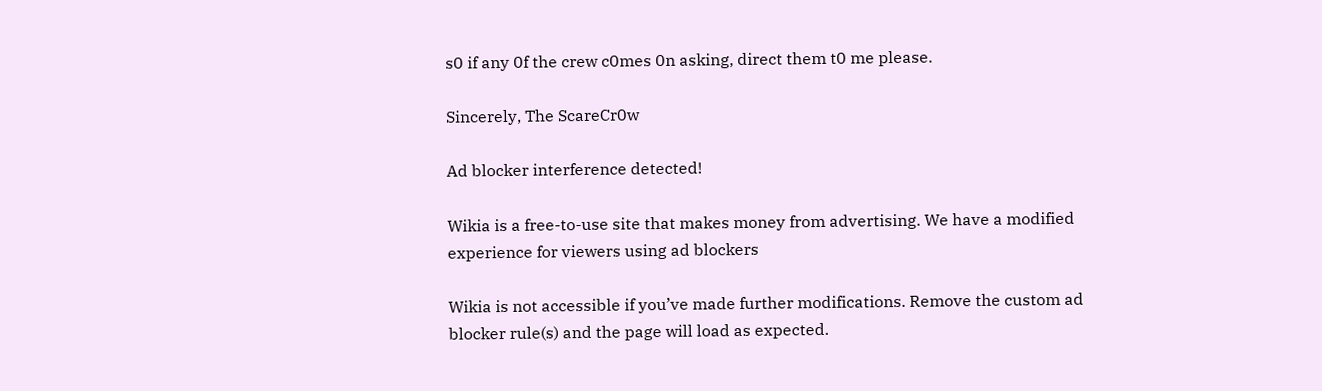s0 if any 0f the crew c0mes 0n asking, direct them t0 me please.

Sincerely, The ScareCr0w

Ad blocker interference detected!

Wikia is a free-to-use site that makes money from advertising. We have a modified experience for viewers using ad blockers

Wikia is not accessible if you’ve made further modifications. Remove the custom ad blocker rule(s) and the page will load as expected.